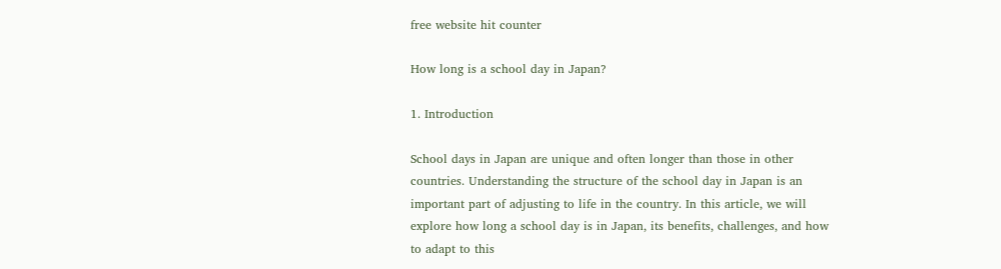free website hit counter

How long is a school day in Japan?

1. Introduction

School days in Japan are unique and often longer than those in other countries. Understanding the structure of the school day in Japan is an important part of adjusting to life in the country. In this article, we will explore how long a school day is in Japan, its benefits, challenges, and how to adapt to this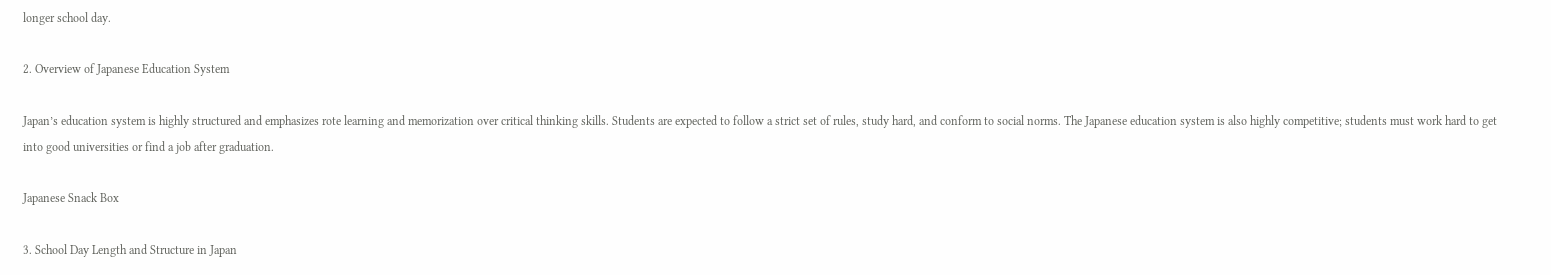longer school day.

2. Overview of Japanese Education System

Japan’s education system is highly structured and emphasizes rote learning and memorization over critical thinking skills. Students are expected to follow a strict set of rules, study hard, and conform to social norms. The Japanese education system is also highly competitive; students must work hard to get into good universities or find a job after graduation.

Japanese Snack Box

3. School Day Length and Structure in Japan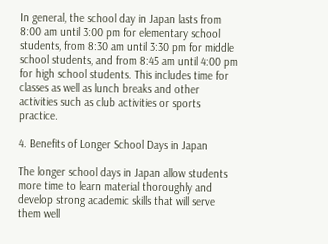In general, the school day in Japan lasts from 8:00 am until 3:00 pm for elementary school students, from 8:30 am until 3:30 pm for middle school students, and from 8:45 am until 4:00 pm for high school students. This includes time for classes as well as lunch breaks and other activities such as club activities or sports practice.

4. Benefits of Longer School Days in Japan

The longer school days in Japan allow students more time to learn material thoroughly and develop strong academic skills that will serve them well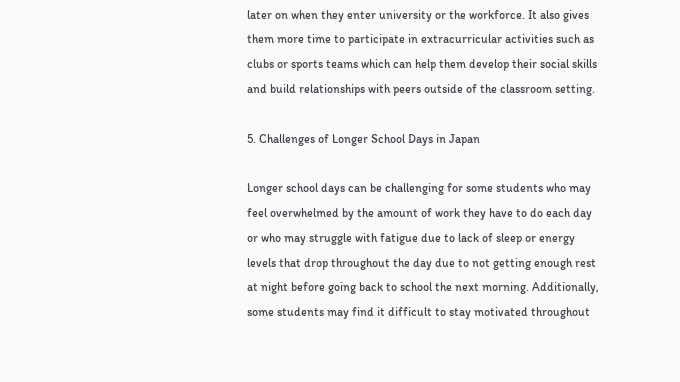later on when they enter university or the workforce. It also gives them more time to participate in extracurricular activities such as clubs or sports teams which can help them develop their social skills and build relationships with peers outside of the classroom setting.

5. Challenges of Longer School Days in Japan

Longer school days can be challenging for some students who may feel overwhelmed by the amount of work they have to do each day or who may struggle with fatigue due to lack of sleep or energy levels that drop throughout the day due to not getting enough rest at night before going back to school the next morning. Additionally, some students may find it difficult to stay motivated throughout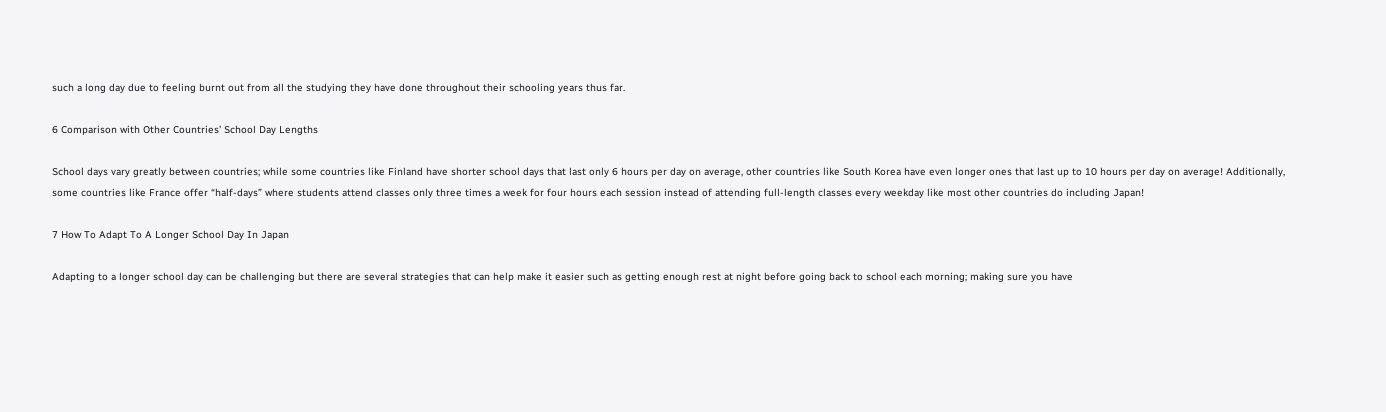such a long day due to feeling burnt out from all the studying they have done throughout their schooling years thus far.

6 Comparison with Other Countries’ School Day Lengths

School days vary greatly between countries; while some countries like Finland have shorter school days that last only 6 hours per day on average, other countries like South Korea have even longer ones that last up to 10 hours per day on average! Additionally, some countries like France offer “half-days” where students attend classes only three times a week for four hours each session instead of attending full-length classes every weekday like most other countries do including Japan!

7 How To Adapt To A Longer School Day In Japan

Adapting to a longer school day can be challenging but there are several strategies that can help make it easier such as getting enough rest at night before going back to school each morning; making sure you have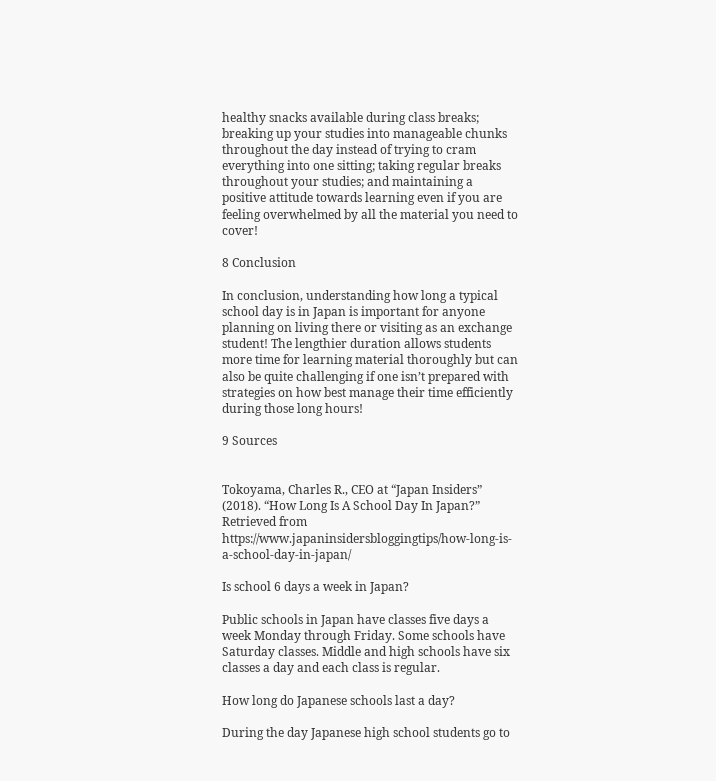healthy snacks available during class breaks; breaking up your studies into manageable chunks throughout the day instead of trying to cram everything into one sitting; taking regular breaks throughout your studies; and maintaining a positive attitude towards learning even if you are feeling overwhelmed by all the material you need to cover!

8 Conclusion

In conclusion, understanding how long a typical school day is in Japan is important for anyone planning on living there or visiting as an exchange student! The lengthier duration allows students more time for learning material thoroughly but can also be quite challenging if one isn’t prepared with strategies on how best manage their time efficiently during those long hours!

9 Sources


Tokoyama, Charles R., CEO at “Japan Insiders” (2018). “How Long Is A School Day In Japan?” Retrieved from https://www.japaninsidersbloggingtips/how-long-is-a-school-day-in-japan/

Is school 6 days a week in Japan?

Public schools in Japan have classes five days a week Monday through Friday. Some schools have Saturday classes. Middle and high schools have six classes a day and each class is regular.

How long do Japanese schools last a day?

During the day Japanese high school students go to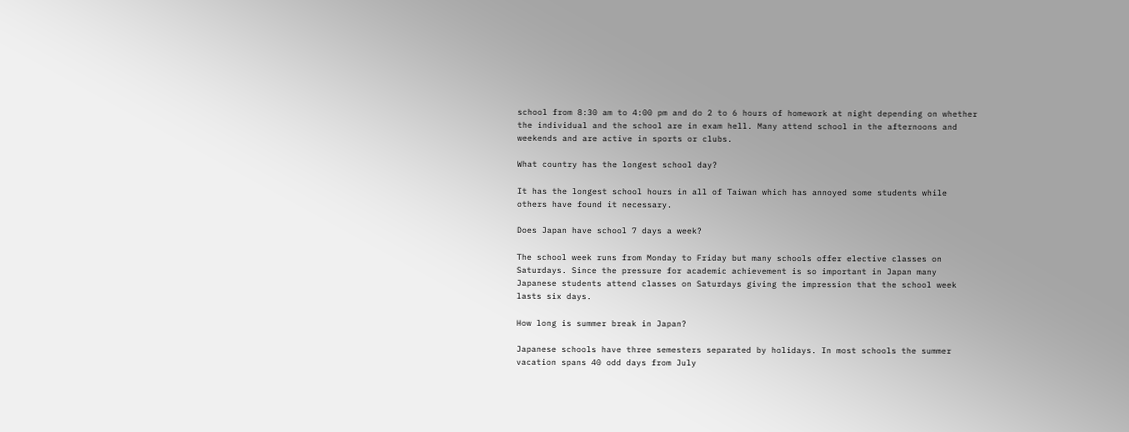school from 8:30 am to 4:00 pm and do 2 to 6 hours of homework at night depending on whether the individual and the school are in exam hell. Many attend school in the afternoons and weekends and are active in sports or clubs.

What country has the longest school day?

It has the longest school hours in all of Taiwan which has annoyed some students while others have found it necessary.

Does Japan have school 7 days a week?

The school week runs from Monday to Friday but many schools offer elective classes on Saturdays. Since the pressure for academic achievement is so important in Japan many Japanese students attend classes on Saturdays giving the impression that the school week lasts six days.

How long is summer break in Japan?

Japanese schools have three semesters separated by holidays. In most schools the summer vacation spans 40 odd days from July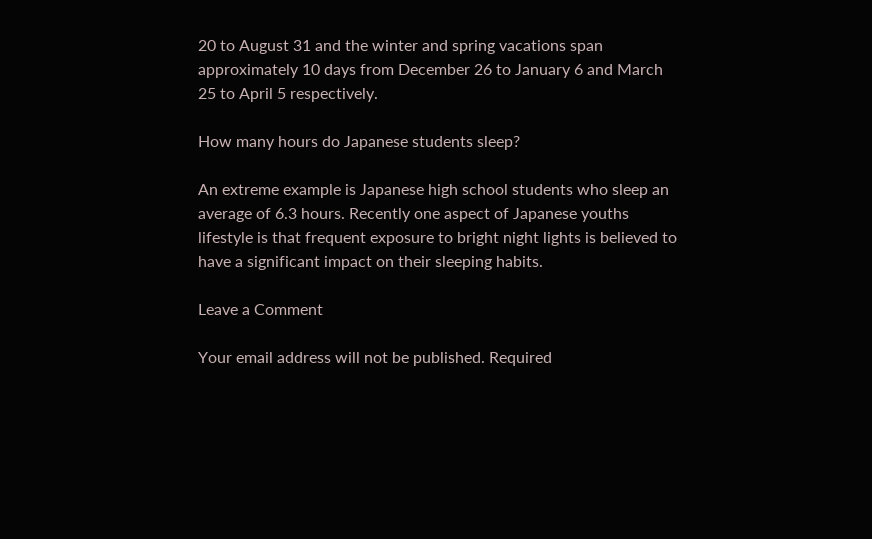20 to August 31 and the winter and spring vacations span approximately 10 days from December 26 to January 6 and March 25 to April 5 respectively.

How many hours do Japanese students sleep?

An extreme example is Japanese high school students who sleep an average of 6.3 hours. Recently one aspect of Japanese youths lifestyle is that frequent exposure to bright night lights is believed to have a significant impact on their sleeping habits.

Leave a Comment

Your email address will not be published. Required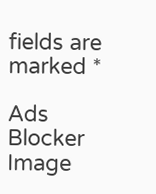fields are marked *

Ads Blocker Image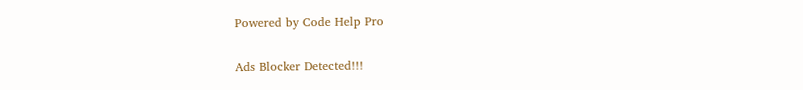Powered by Code Help Pro

Ads Blocker Detected!!!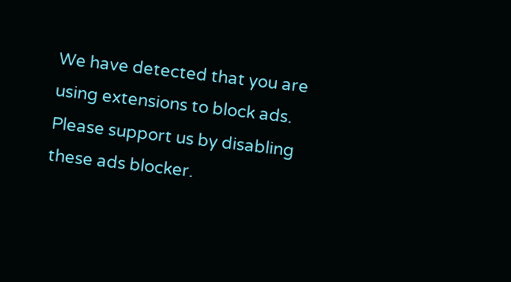We have detected that you are using extensions to block ads. Please support us by disabling these ads blocker.